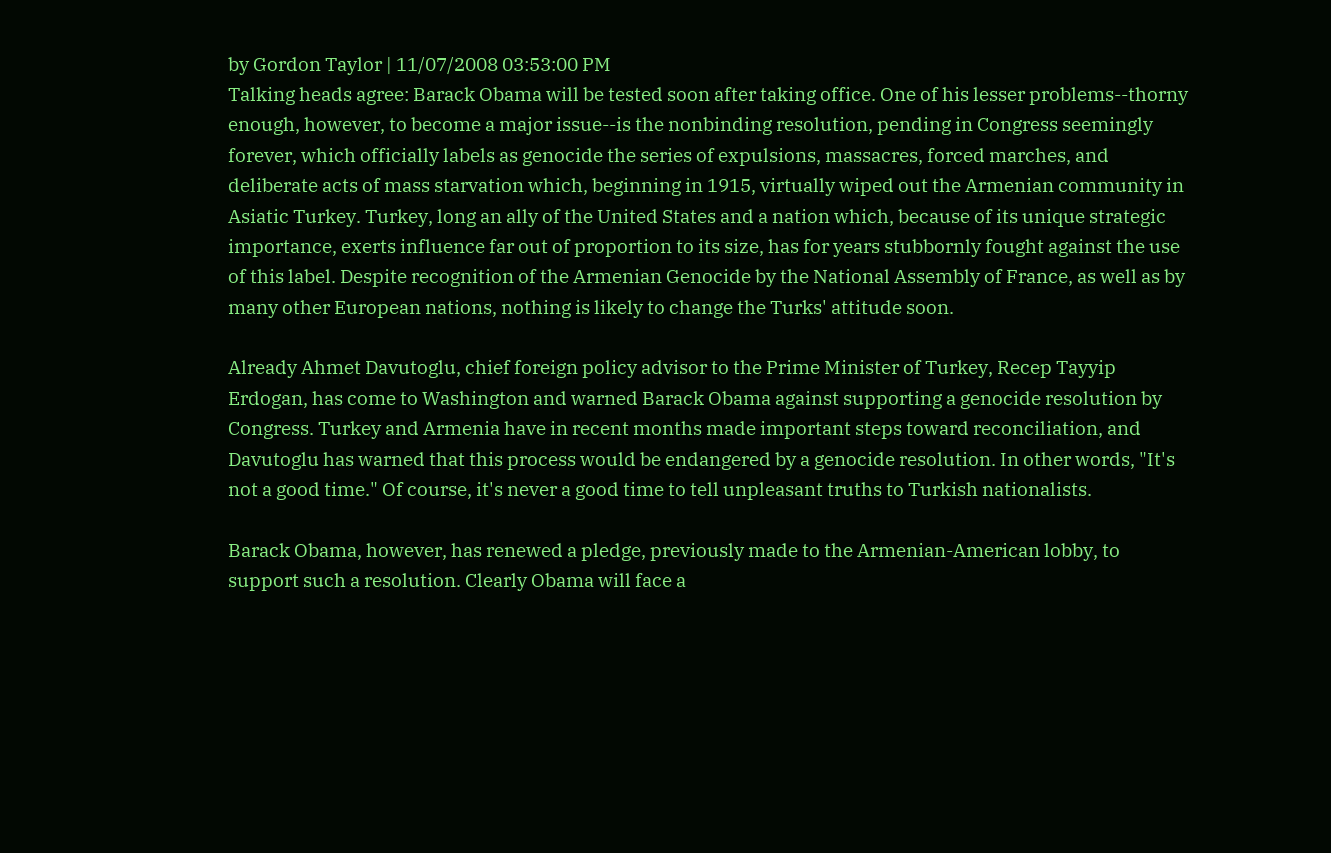by Gordon Taylor | 11/07/2008 03:53:00 PM
Talking heads agree: Barack Obama will be tested soon after taking office. One of his lesser problems--thorny enough, however, to become a major issue--is the nonbinding resolution, pending in Congress seemingly forever, which officially labels as genocide the series of expulsions, massacres, forced marches, and deliberate acts of mass starvation which, beginning in 1915, virtually wiped out the Armenian community in Asiatic Turkey. Turkey, long an ally of the United States and a nation which, because of its unique strategic importance, exerts influence far out of proportion to its size, has for years stubbornly fought against the use of this label. Despite recognition of the Armenian Genocide by the National Assembly of France, as well as by many other European nations, nothing is likely to change the Turks' attitude soon.

Already Ahmet Davutoglu, chief foreign policy advisor to the Prime Minister of Turkey, Recep Tayyip Erdogan, has come to Washington and warned Barack Obama against supporting a genocide resolution by Congress. Turkey and Armenia have in recent months made important steps toward reconciliation, and Davutoglu has warned that this process would be endangered by a genocide resolution. In other words, "It's not a good time." Of course, it's never a good time to tell unpleasant truths to Turkish nationalists.

Barack Obama, however, has renewed a pledge, previously made to the Armenian-American lobby, to support such a resolution. Clearly Obama will face a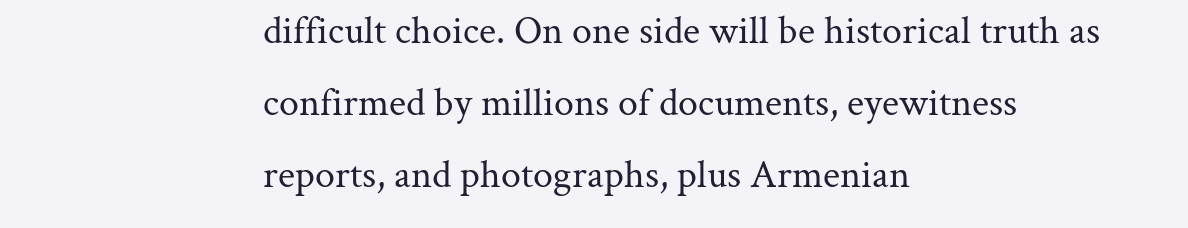difficult choice. On one side will be historical truth as confirmed by millions of documents, eyewitness reports, and photographs, plus Armenian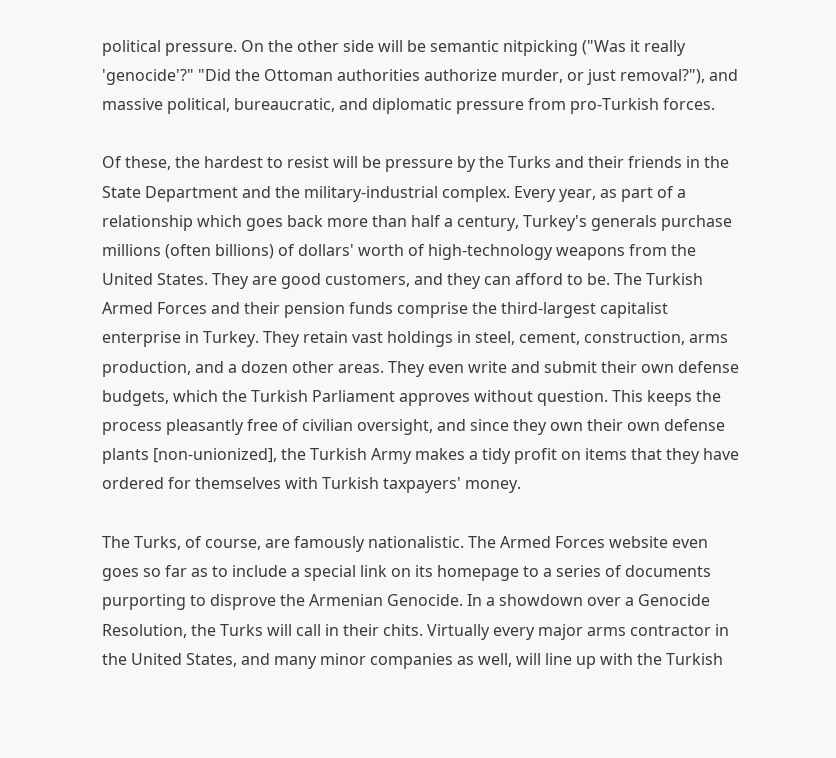political pressure. On the other side will be semantic nitpicking ("Was it really 'genocide'?" "Did the Ottoman authorities authorize murder, or just removal?"), and massive political, bureaucratic, and diplomatic pressure from pro-Turkish forces.

Of these, the hardest to resist will be pressure by the Turks and their friends in the State Department and the military-industrial complex. Every year, as part of a relationship which goes back more than half a century, Turkey's generals purchase millions (often billions) of dollars' worth of high-technology weapons from the United States. They are good customers, and they can afford to be. The Turkish Armed Forces and their pension funds comprise the third-largest capitalist enterprise in Turkey. They retain vast holdings in steel, cement, construction, arms production, and a dozen other areas. They even write and submit their own defense budgets, which the Turkish Parliament approves without question. This keeps the process pleasantly free of civilian oversight, and since they own their own defense plants [non-unionized], the Turkish Army makes a tidy profit on items that they have ordered for themselves with Turkish taxpayers' money.

The Turks, of course, are famously nationalistic. The Armed Forces website even goes so far as to include a special link on its homepage to a series of documents purporting to disprove the Armenian Genocide. In a showdown over a Genocide Resolution, the Turks will call in their chits. Virtually every major arms contractor in the United States, and many minor companies as well, will line up with the Turkish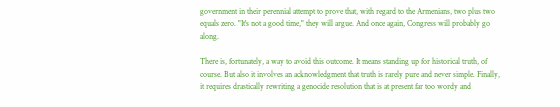government in their perennial attempt to prove that, with regard to the Armenians, two plus two equals zero. "It's not a good time," they will argue. And once again, Congress will probably go along.

There is, fortunately, a way to avoid this outcome. It means standing up for historical truth, of course. But also it involves an acknowledgment that truth is rarely pure and never simple. Finally, it requires drastically rewriting a genocide resolution that is at present far too wordy and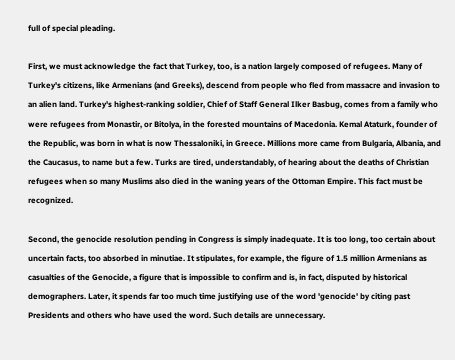full of special pleading.

First, we must acknowledge the fact that Turkey, too, is a nation largely composed of refugees. Many of Turkey's citizens, like Armenians (and Greeks), descend from people who fled from massacre and invasion to an alien land. Turkey's highest-ranking soldier, Chief of Staff General Ilker Basbug, comes from a family who were refugees from Monastir, or Bitolya, in the forested mountains of Macedonia. Kemal Ataturk, founder of the Republic, was born in what is now Thessaloniki, in Greece. Millions more came from Bulgaria, Albania, and the Caucasus, to name but a few. Turks are tired, understandably, of hearing about the deaths of Christian refugees when so many Muslims also died in the waning years of the Ottoman Empire. This fact must be recognized.

Second, the genocide resolution pending in Congress is simply inadequate. It is too long, too certain about uncertain facts, too absorbed in minutiae. It stipulates, for example, the figure of 1.5 million Armenians as casualties of the Genocide, a figure that is impossible to confirm and is, in fact, disputed by historical demographers. Later, it spends far too much time justifying use of the word 'genocide' by citing past Presidents and others who have used the word. Such details are unnecessary.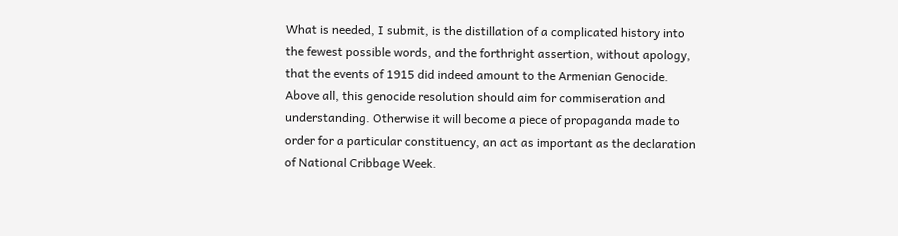What is needed, I submit, is the distillation of a complicated history into the fewest possible words, and the forthright assertion, without apology, that the events of 1915 did indeed amount to the Armenian Genocide. Above all, this genocide resolution should aim for commiseration and understanding. Otherwise it will become a piece of propaganda made to order for a particular constituency, an act as important as the declaration of National Cribbage Week.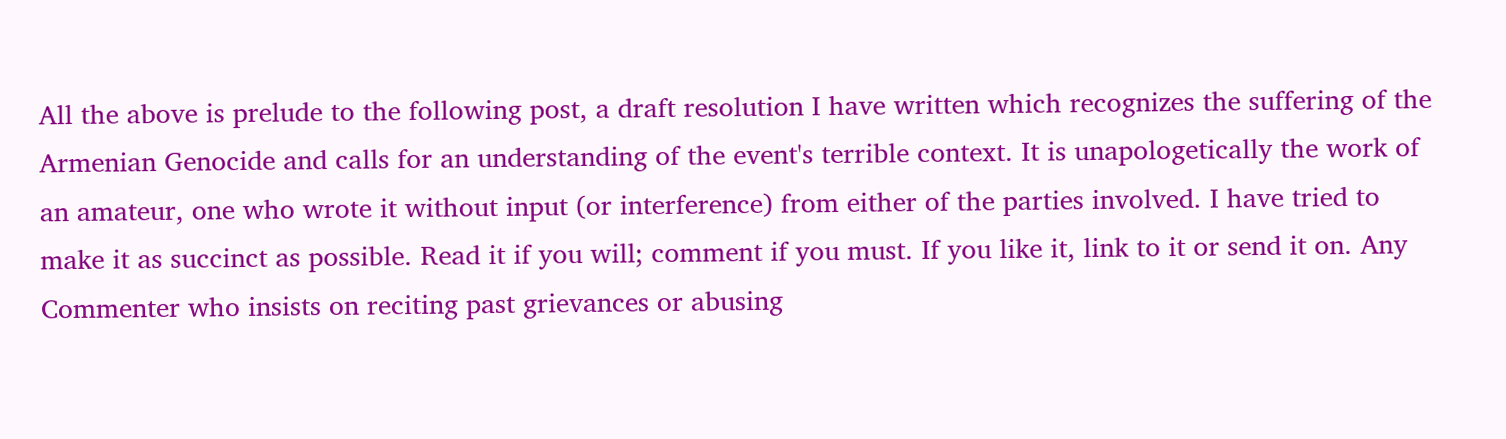All the above is prelude to the following post, a draft resolution I have written which recognizes the suffering of the Armenian Genocide and calls for an understanding of the event's terrible context. It is unapologetically the work of an amateur, one who wrote it without input (or interference) from either of the parties involved. I have tried to make it as succinct as possible. Read it if you will; comment if you must. If you like it, link to it or send it on. Any Commenter who insists on reciting past grievances or abusing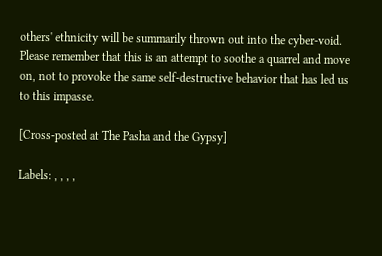others' ethnicity will be summarily thrown out into the cyber-void. Please remember that this is an attempt to soothe a quarrel and move on, not to provoke the same self-destructive behavior that has led us to this impasse.

[Cross-posted at The Pasha and the Gypsy]

Labels: , , , ,